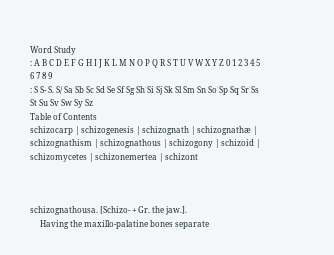Word Study
: A B C D E F G H I J K L M N O P Q R S T U V W X Y Z 0 1 2 3 4 5 6 7 8 9
: S S- S. S/ Sa Sb Sc Sd Se Sf Sg Sh Si Sj Sk Sl Sm Sn So Sp Sq Sr Ss St Su Sv Sw Sy Sz
Table of Contents
schizocarp | schizogenesis | schizognath | schizognathæ | schizognathism | schizognathous | schizogony | schizoid | schizomycetes | schizonemertea | schizont



schizognathousa. [Schizo- + Gr. the jaw.].
     Having the maxillo-palatine bones separate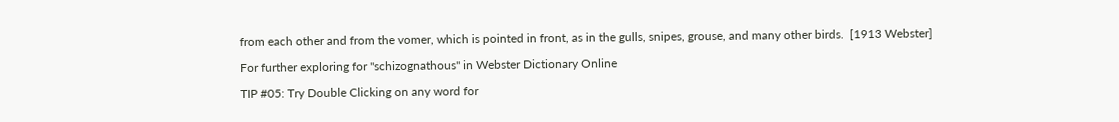from each other and from the vomer, which is pointed in front, as in the gulls, snipes, grouse, and many other birds.  [1913 Webster]

For further exploring for "schizognathous" in Webster Dictionary Online

TIP #05: Try Double Clicking on any word for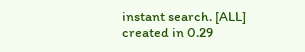instant search. [ALL]
created in 0.29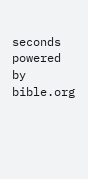seconds
powered by bible.org